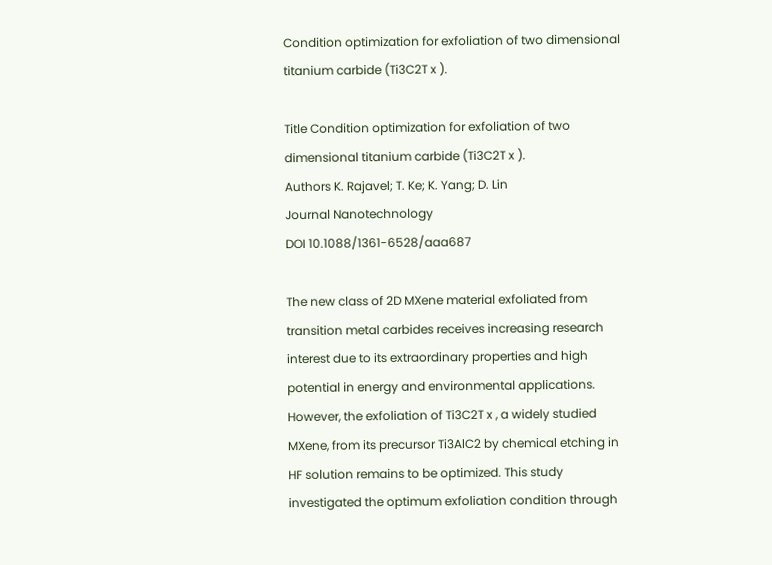Condition optimization for exfoliation of two dimensional titanium carbide (Ti3C2T x ).

Title Condition optimization for exfoliation of two dimensional titanium carbide (Ti3C2T x ).
Authors K. Rajavel; T. Ke; K. Yang; D. Lin
Journal Nanotechnology
DOI 10.1088/1361-6528/aaa687

The new class of 2D MXene material exfoliated from transition metal carbides receives increasing research interest due to its extraordinary properties and high potential in energy and environmental applications. However, the exfoliation of Ti3C2T x , a widely studied MXene, from its precursor Ti3AlC2 by chemical etching in HF solution remains to be optimized. This study investigated the optimum exfoliation condition through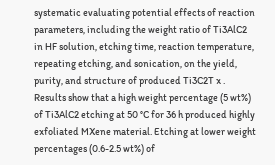systematic evaluating potential effects of reaction parameters, including the weight ratio of Ti3AlC2 in HF solution, etching time, reaction temperature, repeating etching, and sonication, on the yield, purity, and structure of produced Ti3C2T x . Results show that a high weight percentage (5 wt%) of Ti3AlC2 etching at 50 °C for 36 h produced highly exfoliated MXene material. Etching at lower weight percentages (0.6-2.5 wt%) of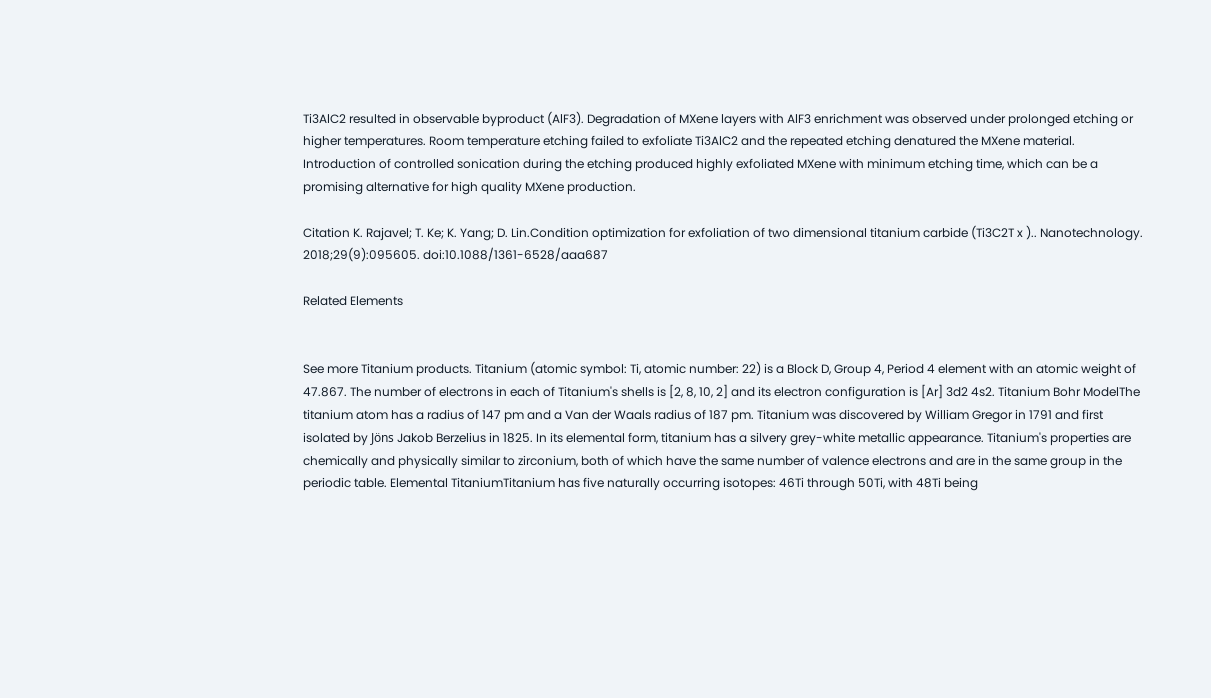Ti3AlC2 resulted in observable byproduct (AlF3). Degradation of MXene layers with AlF3 enrichment was observed under prolonged etching or higher temperatures. Room temperature etching failed to exfoliate Ti3AlC2 and the repeated etching denatured the MXene material. Introduction of controlled sonication during the etching produced highly exfoliated MXene with minimum etching time, which can be a promising alternative for high quality MXene production.

Citation K. Rajavel; T. Ke; K. Yang; D. Lin.Condition optimization for exfoliation of two dimensional titanium carbide (Ti3C2T x ).. Nanotechnology. 2018;29(9):095605. doi:10.1088/1361-6528/aaa687

Related Elements


See more Titanium products. Titanium (atomic symbol: Ti, atomic number: 22) is a Block D, Group 4, Period 4 element with an atomic weight of 47.867. The number of electrons in each of Titanium's shells is [2, 8, 10, 2] and its electron configuration is [Ar] 3d2 4s2. Titanium Bohr ModelThe titanium atom has a radius of 147 pm and a Van der Waals radius of 187 pm. Titanium was discovered by William Gregor in 1791 and first isolated by Jöns Jakob Berzelius in 1825. In its elemental form, titanium has a silvery grey-white metallic appearance. Titanium's properties are chemically and physically similar to zirconium, both of which have the same number of valence electrons and are in the same group in the periodic table. Elemental TitaniumTitanium has five naturally occurring isotopes: 46Ti through 50Ti, with 48Ti being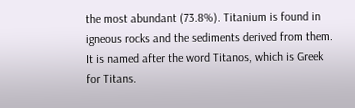the most abundant (73.8%). Titanium is found in igneous rocks and the sediments derived from them. It is named after the word Titanos, which is Greek for Titans.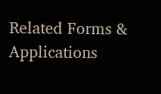Related Forms & Applications